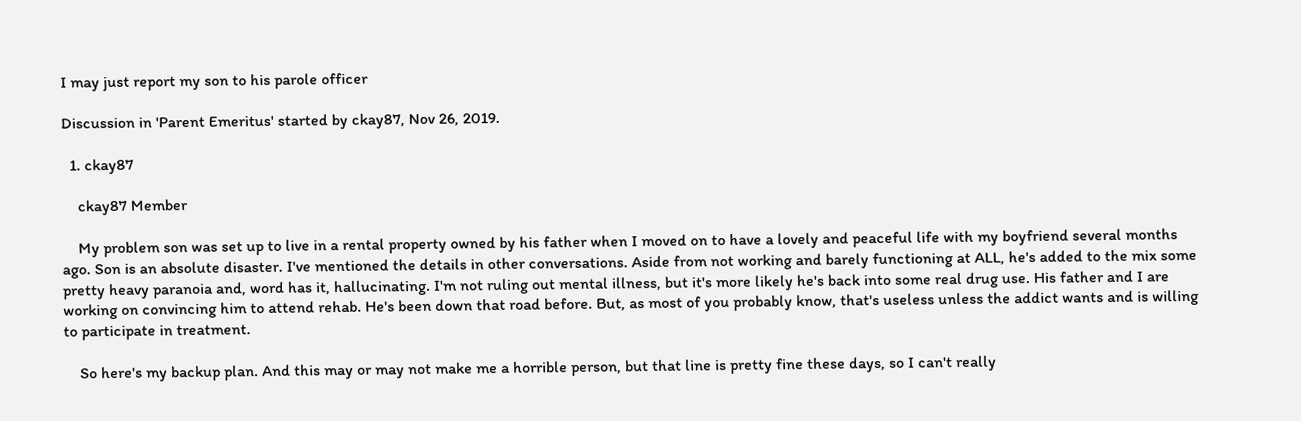I may just report my son to his parole officer

Discussion in 'Parent Emeritus' started by ckay87, Nov 26, 2019.

  1. ckay87

    ckay87 Member

    My problem son was set up to live in a rental property owned by his father when I moved on to have a lovely and peaceful life with my boyfriend several months ago. Son is an absolute disaster. I've mentioned the details in other conversations. Aside from not working and barely functioning at ALL, he's added to the mix some pretty heavy paranoia and, word has it, hallucinating. I'm not ruling out mental illness, but it's more likely he's back into some real drug use. His father and I are working on convincing him to attend rehab. He's been down that road before. But, as most of you probably know, that's useless unless the addict wants and is willing to participate in treatment.

    So here's my backup plan. And this may or may not make me a horrible person, but that line is pretty fine these days, so I can't really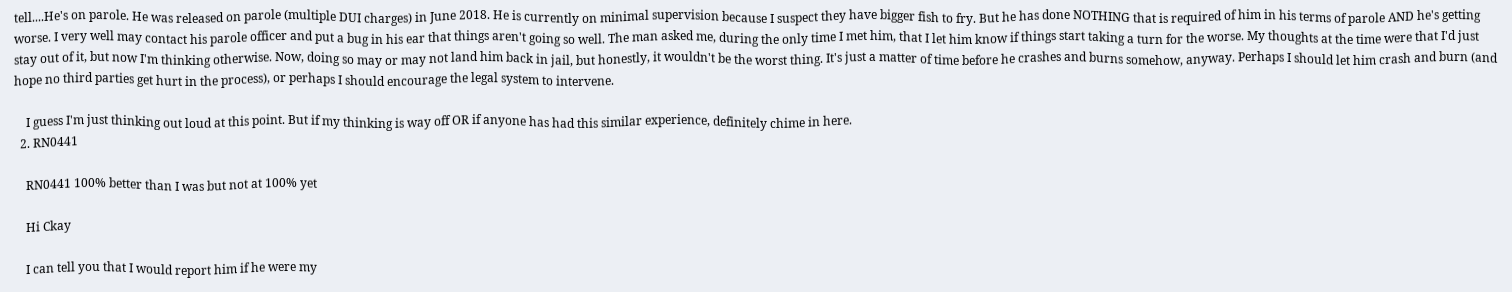tell....He's on parole. He was released on parole (multiple DUI charges) in June 2018. He is currently on minimal supervision because I suspect they have bigger fish to fry. But he has done NOTHING that is required of him in his terms of parole AND he's getting worse. I very well may contact his parole officer and put a bug in his ear that things aren't going so well. The man asked me, during the only time I met him, that I let him know if things start taking a turn for the worse. My thoughts at the time were that I'd just stay out of it, but now I'm thinking otherwise. Now, doing so may or may not land him back in jail, but honestly, it wouldn't be the worst thing. It's just a matter of time before he crashes and burns somehow, anyway. Perhaps I should let him crash and burn (and hope no third parties get hurt in the process), or perhaps I should encourage the legal system to intervene.

    I guess I'm just thinking out loud at this point. But if my thinking is way off OR if anyone has had this similar experience, definitely chime in here.
  2. RN0441

    RN0441 100% better than I was but not at 100% yet

    Hi Ckay

    I can tell you that I would report him if he were my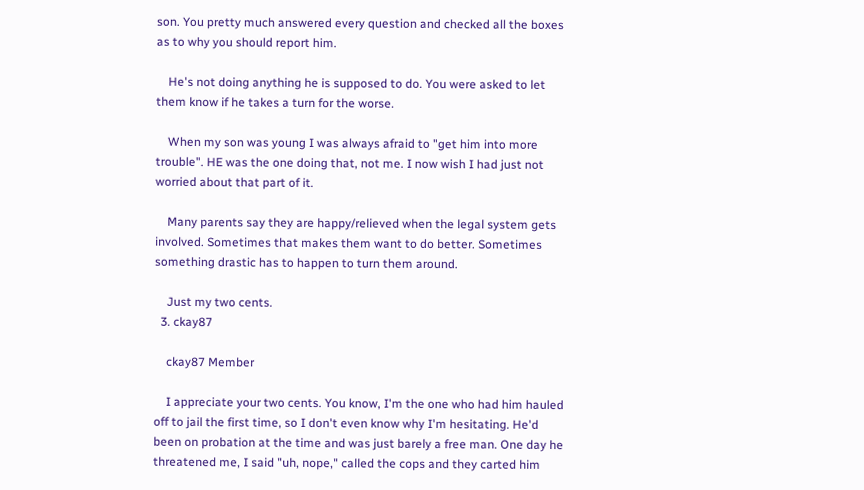son. You pretty much answered every question and checked all the boxes as to why you should report him.

    He's not doing anything he is supposed to do. You were asked to let them know if he takes a turn for the worse.

    When my son was young I was always afraid to "get him into more trouble". HE was the one doing that, not me. I now wish I had just not worried about that part of it.

    Many parents say they are happy/relieved when the legal system gets involved. Sometimes that makes them want to do better. Sometimes something drastic has to happen to turn them around.

    Just my two cents.
  3. ckay87

    ckay87 Member

    I appreciate your two cents. You know, I'm the one who had him hauled off to jail the first time, so I don't even know why I'm hesitating. He'd been on probation at the time and was just barely a free man. One day he threatened me, I said "uh, nope," called the cops and they carted him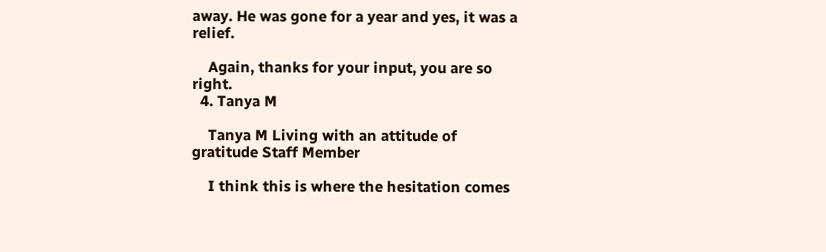away. He was gone for a year and yes, it was a relief.

    Again, thanks for your input, you are so right.
  4. Tanya M

    Tanya M Living with an attitude of gratitude Staff Member

    I think this is where the hesitation comes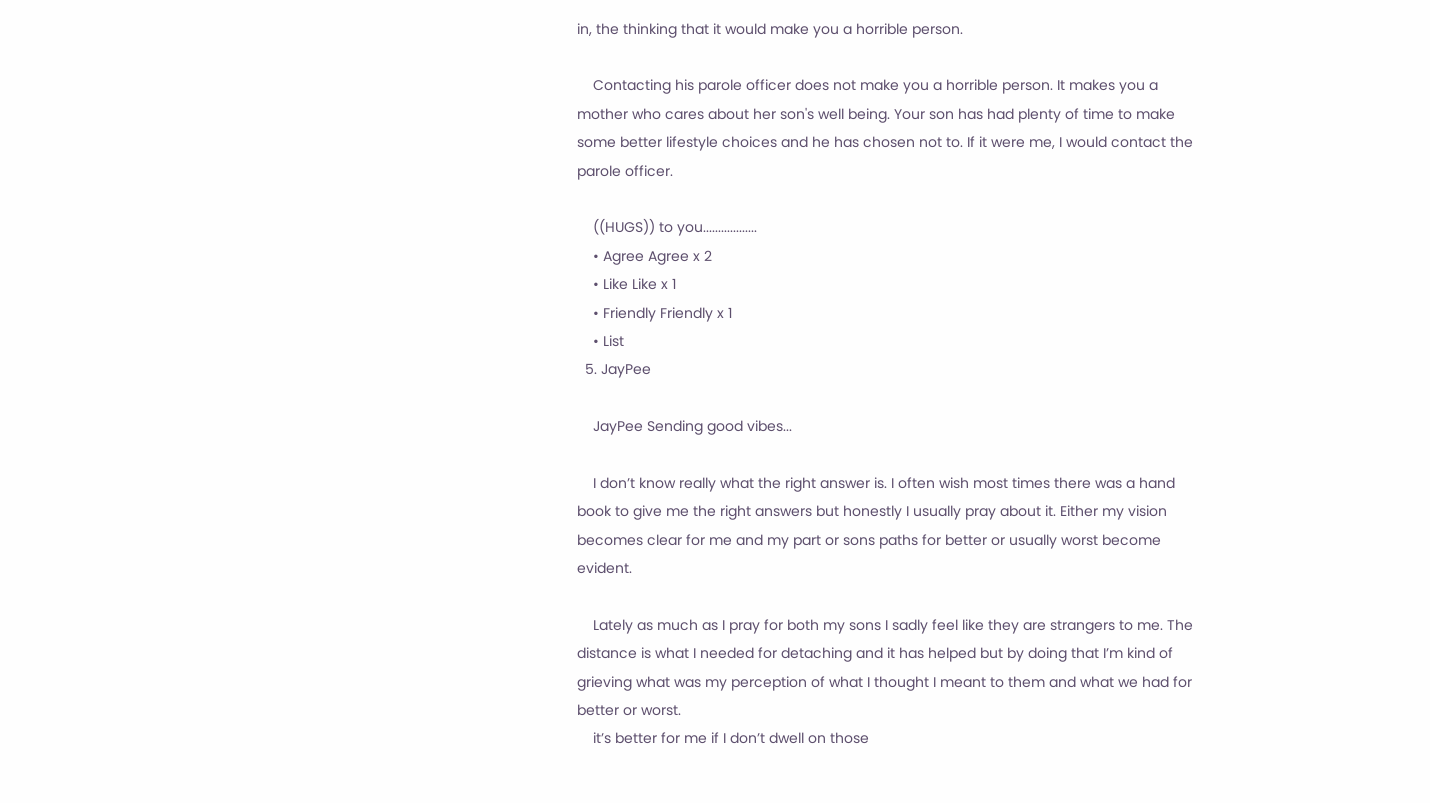in, the thinking that it would make you a horrible person.

    Contacting his parole officer does not make you a horrible person. It makes you a mother who cares about her son's well being. Your son has had plenty of time to make some better lifestyle choices and he has chosen not to. If it were me, I would contact the parole officer.

    ((HUGS)) to you..................
    • Agree Agree x 2
    • Like Like x 1
    • Friendly Friendly x 1
    • List
  5. JayPee

    JayPee Sending good vibes...

    I don’t know really what the right answer is. I often wish most times there was a hand book to give me the right answers but honestly I usually pray about it. Either my vision becomes clear for me and my part or sons paths for better or usually worst become evident.

    Lately as much as I pray for both my sons I sadly feel like they are strangers to me. The distance is what I needed for detaching and it has helped but by doing that I’m kind of grieving what was my perception of what I thought I meant to them and what we had for better or worst.
    it’s better for me if I don’t dwell on those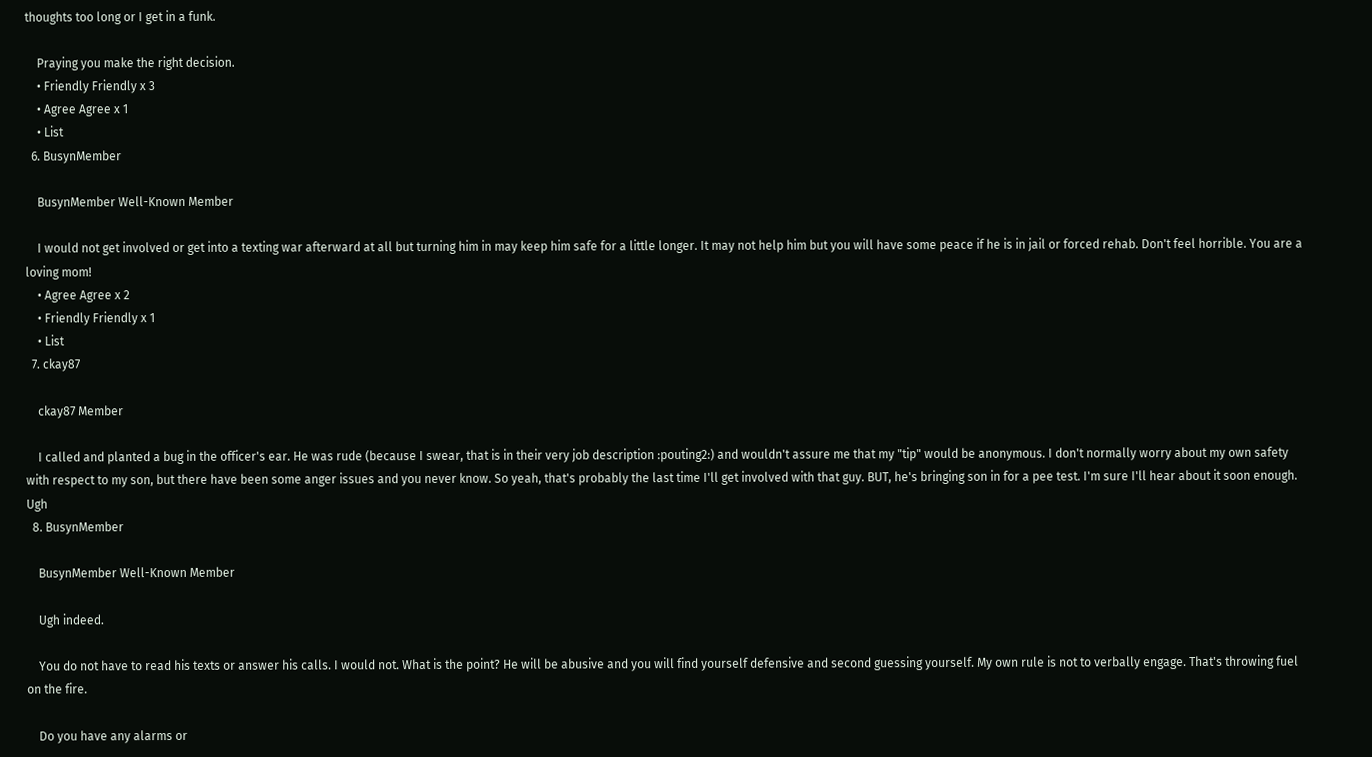thoughts too long or I get in a funk.

    Praying you make the right decision.
    • Friendly Friendly x 3
    • Agree Agree x 1
    • List
  6. BusynMember

    BusynMember Well-Known Member

    I would not get involved or get into a texting war afterward at all but turning him in may keep him safe for a little longer. It may not help him but you will have some peace if he is in jail or forced rehab. Don't feel horrible. You are a loving mom!
    • Agree Agree x 2
    • Friendly Friendly x 1
    • List
  7. ckay87

    ckay87 Member

    I called and planted a bug in the officer's ear. He was rude (because I swear, that is in their very job description :pouting2:) and wouldn't assure me that my "tip" would be anonymous. I don't normally worry about my own safety with respect to my son, but there have been some anger issues and you never know. So yeah, that's probably the last time I'll get involved with that guy. BUT, he's bringing son in for a pee test. I'm sure I'll hear about it soon enough. Ugh
  8. BusynMember

    BusynMember Well-Known Member

    Ugh indeed.

    You do not have to read his texts or answer his calls. I would not. What is the point? He will be abusive and you will find yourself defensive and second guessing yourself. My own rule is not to verbally engage. That's throwing fuel on the fire.

    Do you have any alarms or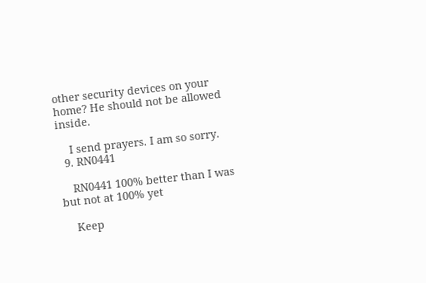other security devices on your home? He should not be allowed inside.

    I send prayers. I am so sorry.
  9. RN0441

    RN0441 100% better than I was but not at 100% yet

    Keep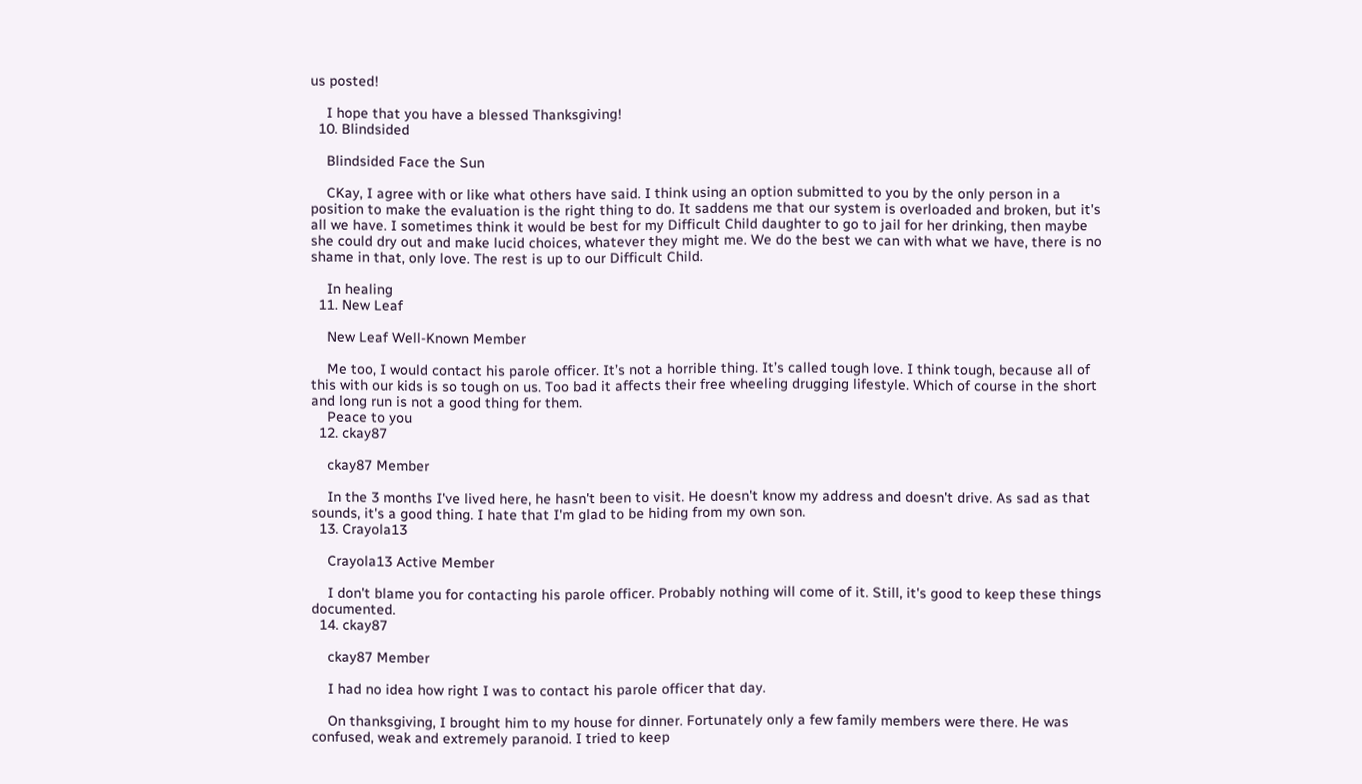us posted!

    I hope that you have a blessed Thanksgiving!
  10. Blindsided

    Blindsided Face the Sun

    CKay, I agree with or like what others have said. I think using an option submitted to you by the only person in a position to make the evaluation is the right thing to do. It saddens me that our system is overloaded and broken, but it's all we have. I sometimes think it would be best for my Difficult Child daughter to go to jail for her drinking, then maybe she could dry out and make lucid choices, whatever they might me. We do the best we can with what we have, there is no shame in that, only love. The rest is up to our Difficult Child.

    In healing
  11. New Leaf

    New Leaf Well-Known Member

    Me too, I would contact his parole officer. It’s not a horrible thing. It’s called tough love. I think tough, because all of this with our kids is so tough on us. Too bad it affects their free wheeling drugging lifestyle. Which of course in the short and long run is not a good thing for them.
    Peace to you
  12. ckay87

    ckay87 Member

    In the 3 months I've lived here, he hasn't been to visit. He doesn't know my address and doesn't drive. As sad as that sounds, it's a good thing. I hate that I'm glad to be hiding from my own son.
  13. Crayola13

    Crayola13 Active Member

    I don't blame you for contacting his parole officer. Probably nothing will come of it. Still, it's good to keep these things documented.
  14. ckay87

    ckay87 Member

    I had no idea how right I was to contact his parole officer that day.

    On thanksgiving, I brought him to my house for dinner. Fortunately only a few family members were there. He was confused, weak and extremely paranoid. I tried to keep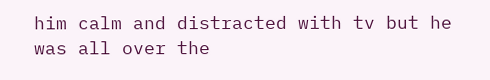him calm and distracted with tv but he was all over the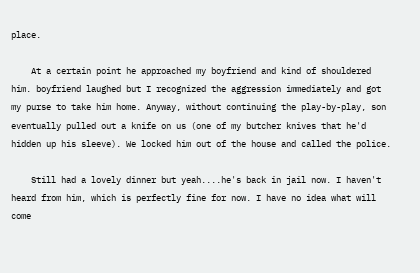place.

    At a certain point he approached my boyfriend and kind of shouldered him. boyfriend laughed but I recognized the aggression immediately and got my purse to take him home. Anyway, without continuing the play-by-play, son eventually pulled out a knife on us (one of my butcher knives that he'd hidden up his sleeve). We locked him out of the house and called the police.

    Still had a lovely dinner but yeah....he's back in jail now. I haven't heard from him, which is perfectly fine for now. I have no idea what will come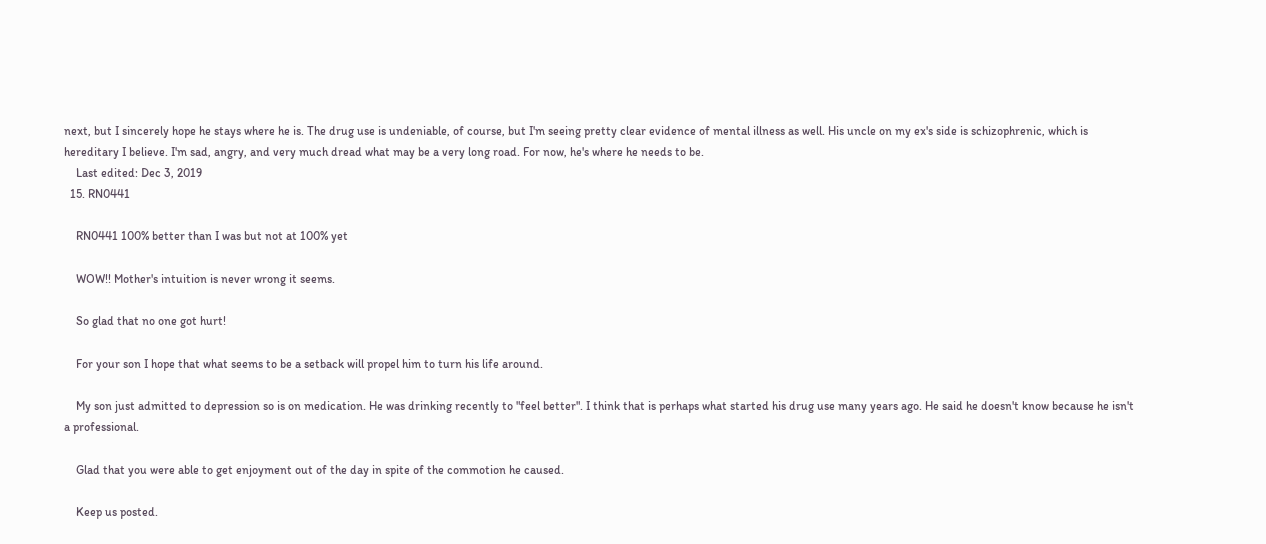next, but I sincerely hope he stays where he is. The drug use is undeniable, of course, but I'm seeing pretty clear evidence of mental illness as well. His uncle on my ex's side is schizophrenic, which is hereditary I believe. I'm sad, angry, and very much dread what may be a very long road. For now, he's where he needs to be.
    Last edited: Dec 3, 2019
  15. RN0441

    RN0441 100% better than I was but not at 100% yet

    WOW!! Mother's intuition is never wrong it seems.

    So glad that no one got hurt!

    For your son I hope that what seems to be a setback will propel him to turn his life around.

    My son just admitted to depression so is on medication. He was drinking recently to "feel better". I think that is perhaps what started his drug use many years ago. He said he doesn't know because he isn't a professional.

    Glad that you were able to get enjoyment out of the day in spite of the commotion he caused.

    Keep us posted.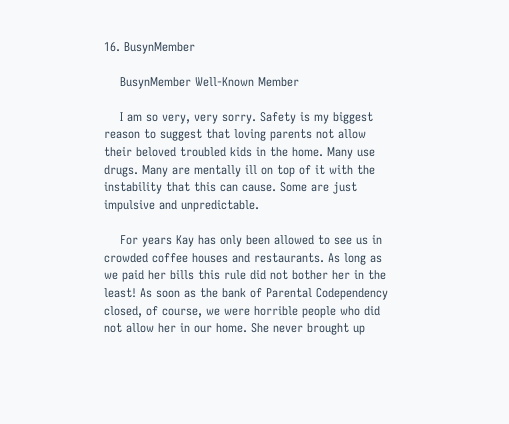16. BusynMember

    BusynMember Well-Known Member

    I am so very, very sorry. Safety is my biggest reason to suggest that loving parents not allow their beloved troubled kids in the home. Many use drugs. Many are mentally ill on top of it with the instability that this can cause. Some are just impulsive and unpredictable.

    For years Kay has only been allowed to see us in crowded coffee houses and restaurants. As long as we paid her bills this rule did not bother her in the least! As soon as the bank of Parental Codependency closed, of course, we were horrible people who did not allow her in our home. She never brought up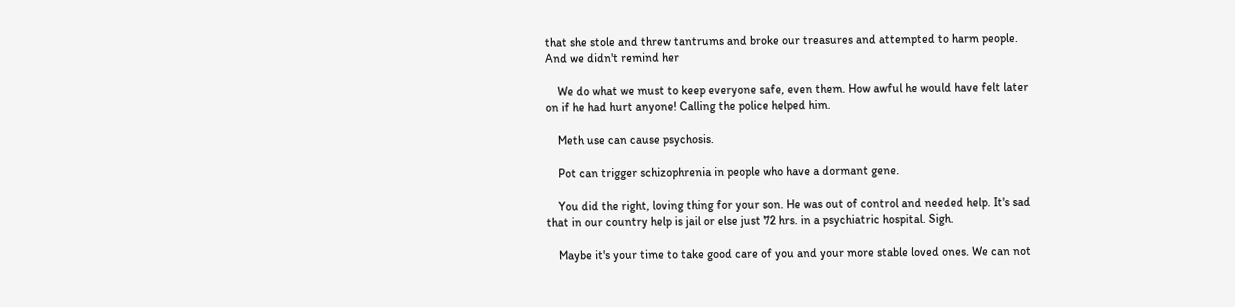that she stole and threw tantrums and broke our treasures and attempted to harm people. And we didn't remind her

    We do what we must to keep everyone safe, even them. How awful he would have felt later on if he had hurt anyone! Calling the police helped him.

    Meth use can cause psychosis.

    Pot can trigger schizophrenia in people who have a dormant gene.

    You did the right, loving thing for your son. He was out of control and needed help. It's sad that in our country help is jail or else just 72 hrs. in a psychiatric hospital. Sigh.

    Maybe it's your time to take good care of you and your more stable loved ones. We can not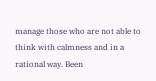manage those who are not able to think with calmness and in a rational way. Been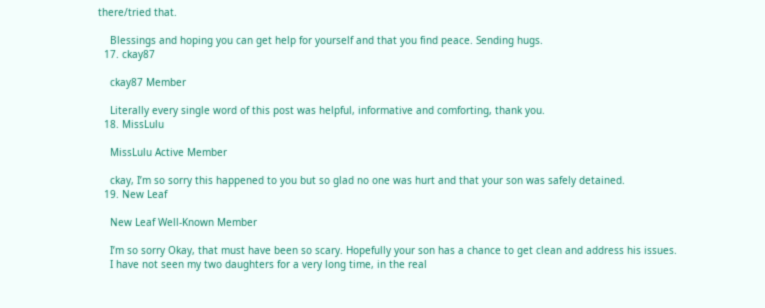there/tried that.

    Blessings and hoping you can get help for yourself and that you find peace. Sending hugs.
  17. ckay87

    ckay87 Member

    Literally every single word of this post was helpful, informative and comforting, thank you.
  18. MissLulu

    MissLulu Active Member

    ckay, I’m so sorry this happened to you but so glad no one was hurt and that your son was safely detained.
  19. New Leaf

    New Leaf Well-Known Member

    I’m so sorry Okay, that must have been so scary. Hopefully your son has a chance to get clean and address his issues.
    I have not seen my two daughters for a very long time, in the real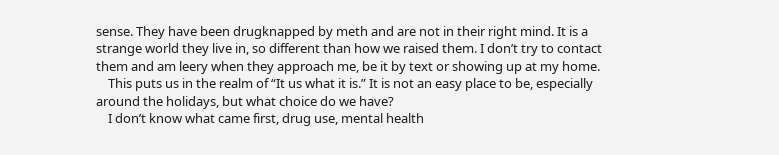sense. They have been drugknapped by meth and are not in their right mind. It is a strange world they live in, so different than how we raised them. I don’t try to contact them and am leery when they approach me, be it by text or showing up at my home.
    This puts us in the realm of “It us what it is.” It is not an easy place to be, especially around the holidays, but what choice do we have?
    I don’t know what came first, drug use, mental health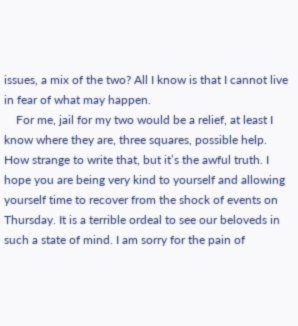issues, a mix of the two? All I know is that I cannot live in fear of what may happen.
    For me, jail for my two would be a relief, at least I know where they are, three squares, possible help. How strange to write that, but it’s the awful truth. I hope you are being very kind to yourself and allowing yourself time to recover from the shock of events on Thursday. It is a terrible ordeal to see our beloveds in such a state of mind. I am sorry for the pain of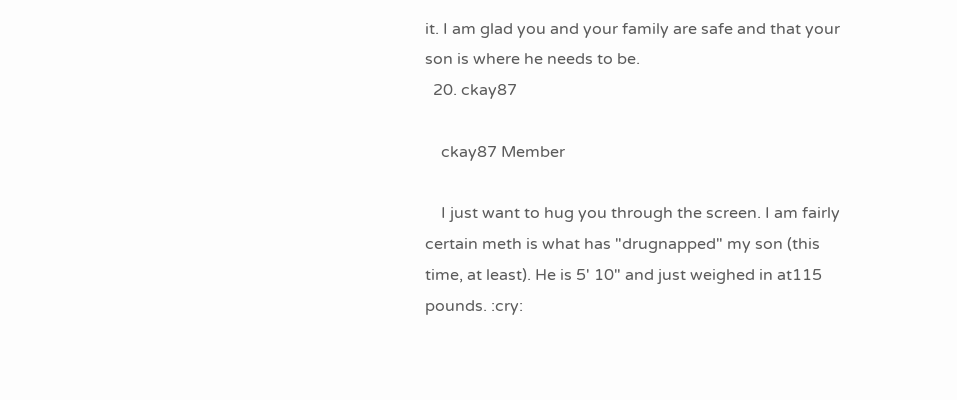it. I am glad you and your family are safe and that your son is where he needs to be.
  20. ckay87

    ckay87 Member

    I just want to hug you through the screen. I am fairly certain meth is what has "drugnapped" my son (this time, at least). He is 5' 10" and just weighed in at115 pounds. :cry: